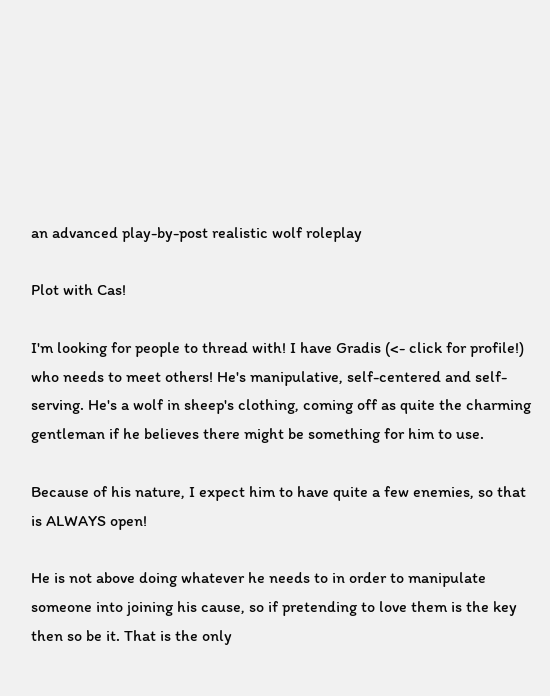an advanced play-by-post realistic wolf roleplay

Plot with Cas!

I'm looking for people to thread with! I have Gradis (<- click for profile!) who needs to meet others! He's manipulative, self-centered and self-serving. He's a wolf in sheep's clothing, coming off as quite the charming gentleman if he believes there might be something for him to use.

Because of his nature, I expect him to have quite a few enemies, so that is ALWAYS open!

He is not above doing whatever he needs to in order to manipulate someone into joining his cause, so if pretending to love them is the key then so be it. That is the only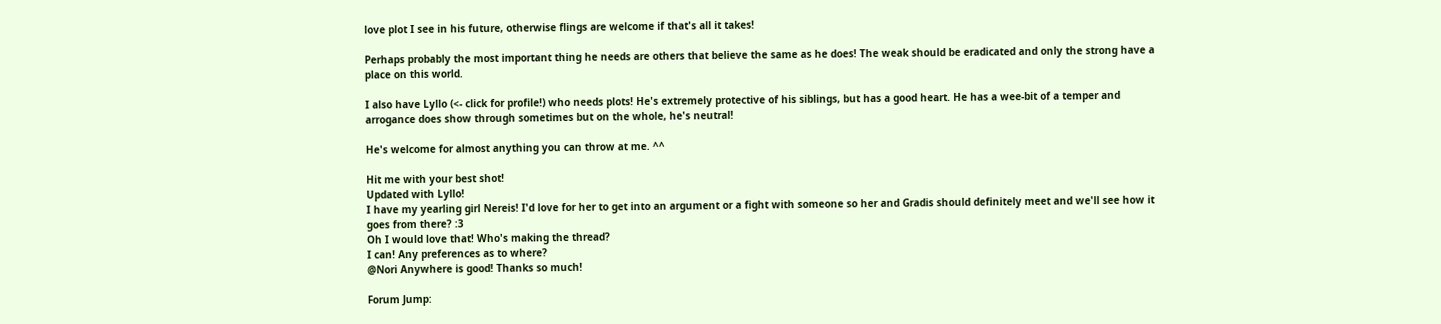love plot I see in his future, otherwise flings are welcome if that's all it takes!

Perhaps probably the most important thing he needs are others that believe the same as he does! The weak should be eradicated and only the strong have a place on this world.

I also have Lyllo (<- click for profile!) who needs plots! He's extremely protective of his siblings, but has a good heart. He has a wee-bit of a temper and arrogance does show through sometimes but on the whole, he's neutral!

He's welcome for almost anything you can throw at me. ^^

Hit me with your best shot!
Updated with Lyllo!
I have my yearling girl Nereis! I'd love for her to get into an argument or a fight with someone so her and Gradis should definitely meet and we'll see how it goes from there? :3
Oh I would love that! Who's making the thread?
I can! Any preferences as to where?
@Nori Anywhere is good! Thanks so much!

Forum Jump: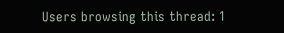Users browsing this thread: 1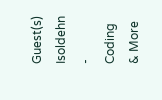Guest(s)
Isoldehn - Coding & More